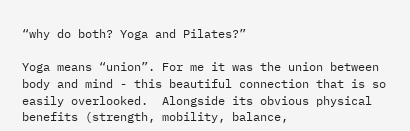“why do both? Yoga and Pilates?”

Yoga means “union”. For me it was the union between body and mind - this beautiful connection that is so easily overlooked.  Alongside its obvious physical benefits (strength, mobility, balance,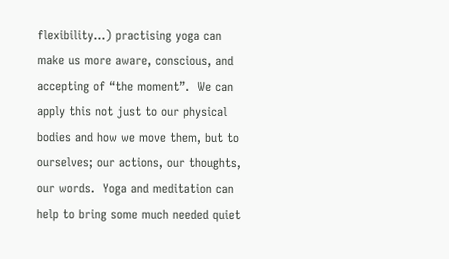flexibility…) practising yoga can make us more aware, conscious, and accepting of “the moment”.  We can apply this not just to our physical bodies and how we move them, but to ourselves; our actions, our thoughts, our words.  Yoga and meditation can help to bring some much needed quiet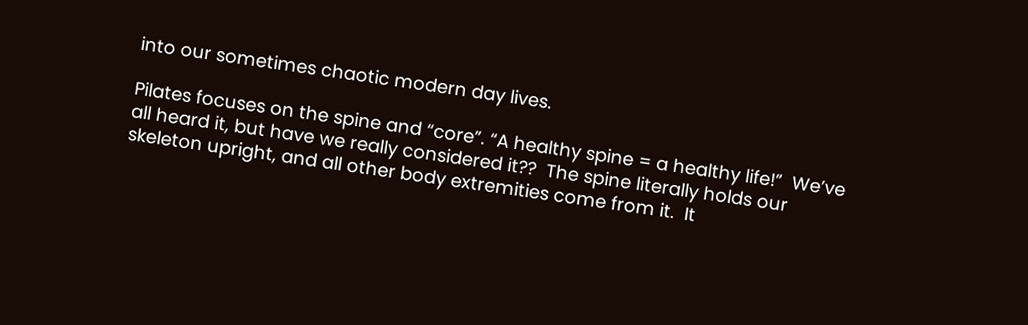into our sometimes chaotic modern day lives.

Pilates focuses on the spine and “core”. “A healthy spine = a healthy life!”  We’ve all heard it, but have we really considered it??  The spine literally holds our skeleton upright, and all other body extremities come from it.  It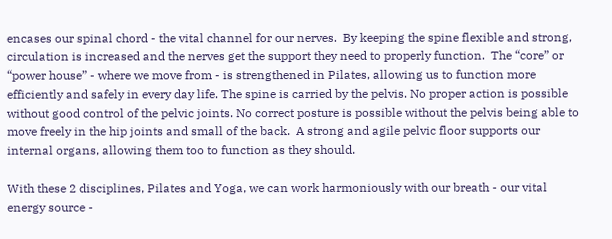encases our spinal chord - the vital channel for our nerves.  By keeping the spine flexible and strong, circulation is increased and the nerves get the support they need to properly function.  The “core” or “power house” - where we move from - is strengthened in Pilates, allowing us to function more efficiently and safely in every day life. The spine is carried by the pelvis. No proper action is possible without good control of the pelvic joints. No correct posture is possible without the pelvis being able to move freely in the hip joints and small of the back.  A strong and agile pelvic floor supports our internal organs, allowing them too to function as they should.

With these 2 disciplines, Pilates and Yoga, we can work harmoniously with our breath - our vital energy source -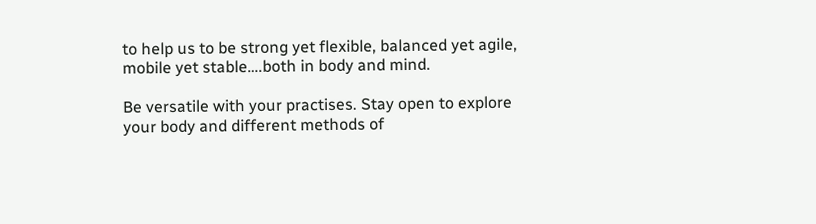to help us to be strong yet flexible, balanced yet agile, mobile yet stable….both in body and mind.

Be versatile with your practises. Stay open to explore your body and different methods of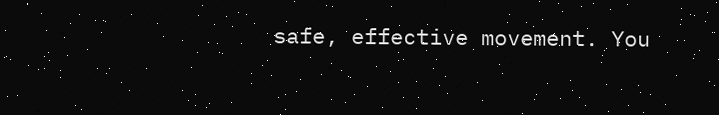safe, effective movement. You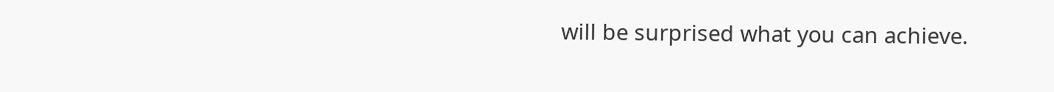will be surprised what you can achieve.